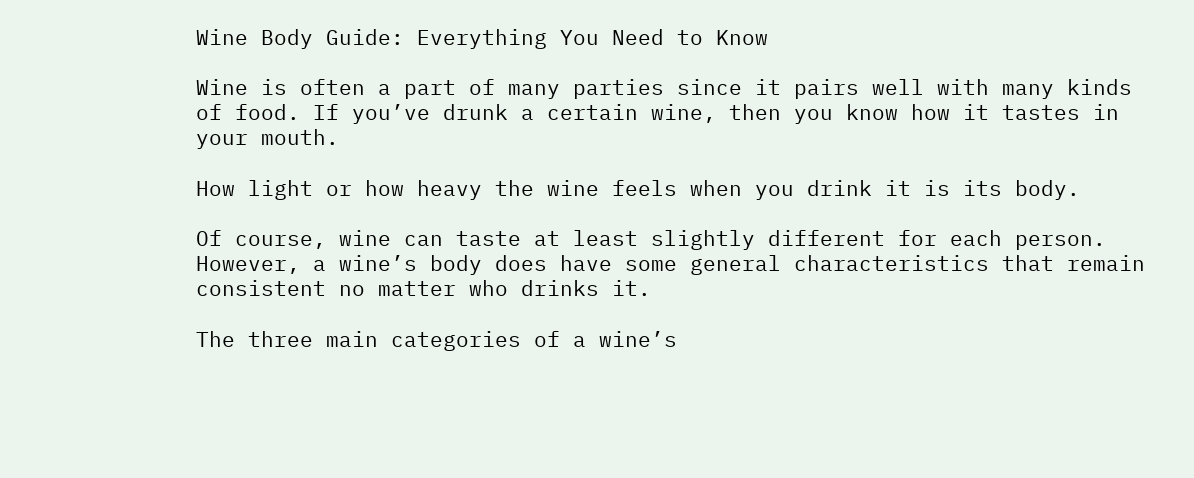Wine Body Guide: Everything You Need to Know

Wine is often a part of many parties since it pairs well with many kinds of food. If you’ve drunk a certain wine, then you know how it tastes in your mouth.

How light or how heavy the wine feels when you drink it is its body.

Of course, wine can taste at least slightly different for each person. However, a wine’s body does have some general characteristics that remain consistent no matter who drinks it.

The three main categories of a wine’s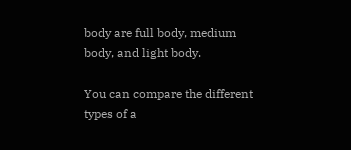body are full body, medium body, and light body.

You can compare the different types of a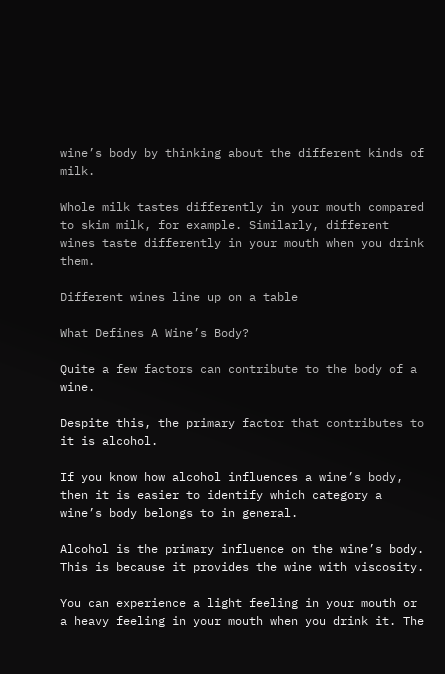wine’s body by thinking about the different kinds of milk.

Whole milk tastes differently in your mouth compared to skim milk, for example. Similarly, different wines taste differently in your mouth when you drink them.

Different wines line up on a table

What Defines A Wine’s Body?

Quite a few factors can contribute to the body of a wine.

Despite this, the primary factor that contributes to it is alcohol.

If you know how alcohol influences a wine’s body, then it is easier to identify which category a wine’s body belongs to in general.

Alcohol is the primary influence on the wine’s body. This is because it provides the wine with viscosity.

You can experience a light feeling in your mouth or a heavy feeling in your mouth when you drink it. The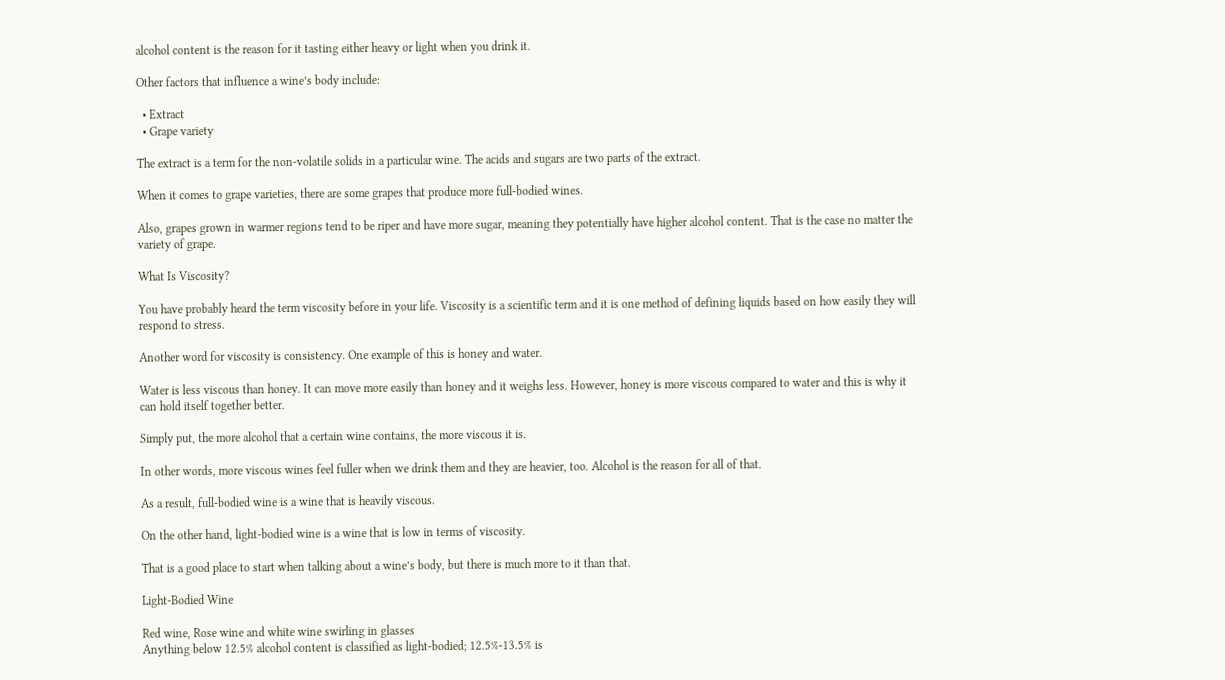alcohol content is the reason for it tasting either heavy or light when you drink it.

Other factors that influence a wine’s body include:

  • Extract
  • Grape variety

The extract is a term for the non-volatile solids in a particular wine. The acids and sugars are two parts of the extract.

When it comes to grape varieties, there are some grapes that produce more full-bodied wines.

Also, grapes grown in warmer regions tend to be riper and have more sugar, meaning they potentially have higher alcohol content. That is the case no matter the variety of grape.

What Is Viscosity?

You have probably heard the term viscosity before in your life. Viscosity is a scientific term and it is one method of defining liquids based on how easily they will respond to stress.

Another word for viscosity is consistency. One example of this is honey and water.

Water is less viscous than honey. It can move more easily than honey and it weighs less. However, honey is more viscous compared to water and this is why it can hold itself together better.

Simply put, the more alcohol that a certain wine contains, the more viscous it is.

In other words, more viscous wines feel fuller when we drink them and they are heavier, too. Alcohol is the reason for all of that.

As a result, full-bodied wine is a wine that is heavily viscous.

On the other hand, light-bodied wine is a wine that is low in terms of viscosity.

That is a good place to start when talking about a wine’s body, but there is much more to it than that.

Light-Bodied Wine

Red wine, Rose wine and white wine swirling in glasses
Anything below 12.5% alcohol content is classified as light-bodied; 12.5%-13.5% is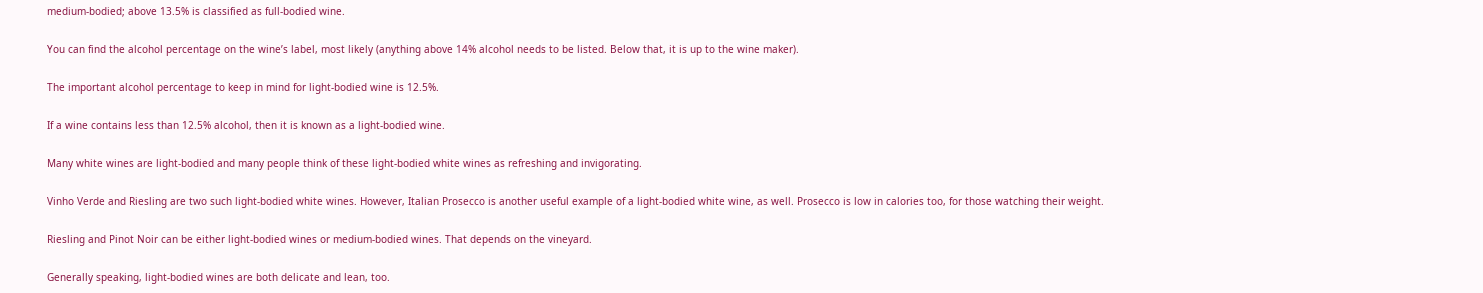medium-bodied; above 13.5% is classified as full-bodied wine.

You can find the alcohol percentage on the wine’s label, most likely (anything above 14% alcohol needs to be listed. Below that, it is up to the wine maker).

The important alcohol percentage to keep in mind for light-bodied wine is 12.5%.

If a wine contains less than 12.5% alcohol, then it is known as a light-bodied wine.

Many white wines are light-bodied and many people think of these light-bodied white wines as refreshing and invigorating.

Vinho Verde and Riesling are two such light-bodied white wines. However, Italian Prosecco is another useful example of a light-bodied white wine, as well. Prosecco is low in calories too, for those watching their weight.

Riesling and Pinot Noir can be either light-bodied wines or medium-bodied wines. That depends on the vineyard.

Generally speaking, light-bodied wines are both delicate and lean, too.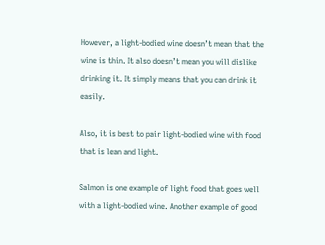However, a light-bodied wine doesn’t mean that the wine is thin. It also doesn’t mean you will dislike drinking it. It simply means that you can drink it easily.

Also, it is best to pair light-bodied wine with food that is lean and light.

Salmon is one example of light food that goes well with a light-bodied wine. Another example of good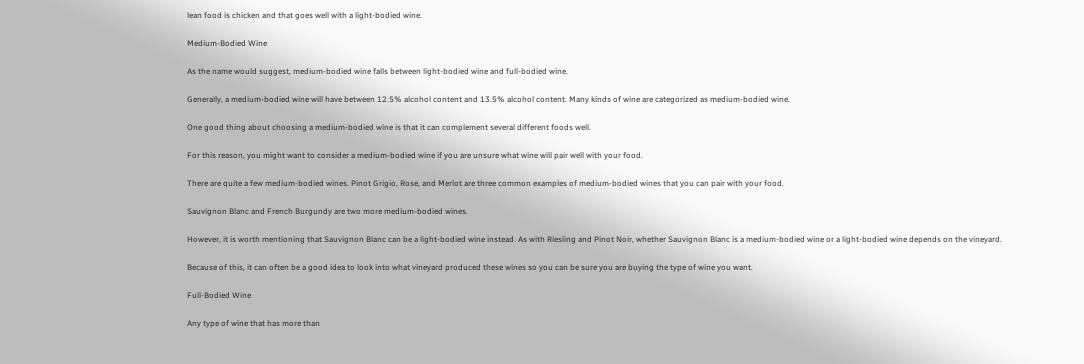lean food is chicken and that goes well with a light-bodied wine.

Medium-Bodied Wine

As the name would suggest, medium-bodied wine falls between light-bodied wine and full-bodied wine.

Generally, a medium-bodied wine will have between 12.5% alcohol content and 13.5% alcohol content. Many kinds of wine are categorized as medium-bodied wine.

One good thing about choosing a medium-bodied wine is that it can complement several different foods well.

For this reason, you might want to consider a medium-bodied wine if you are unsure what wine will pair well with your food.

There are quite a few medium-bodied wines. Pinot Grigio, Rose, and Merlot are three common examples of medium-bodied wines that you can pair with your food.

Sauvignon Blanc and French Burgundy are two more medium-bodied wines.

However, it is worth mentioning that Sauvignon Blanc can be a light-bodied wine instead. As with Riesling and Pinot Noir, whether Sauvignon Blanc is a medium-bodied wine or a light-bodied wine depends on the vineyard.

Because of this, it can often be a good idea to look into what vineyard produced these wines so you can be sure you are buying the type of wine you want.

Full-Bodied Wine

Any type of wine that has more than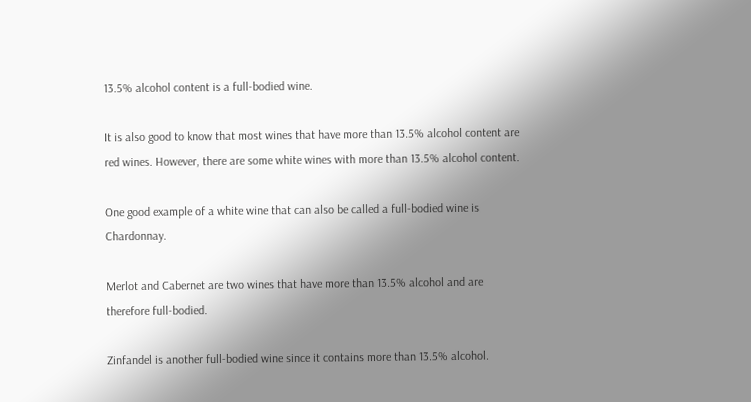13.5% alcohol content is a full-bodied wine.

It is also good to know that most wines that have more than 13.5% alcohol content are red wines. However, there are some white wines with more than 13.5% alcohol content.

One good example of a white wine that can also be called a full-bodied wine is Chardonnay.

Merlot and Cabernet are two wines that have more than 13.5% alcohol and are therefore full-bodied.

Zinfandel is another full-bodied wine since it contains more than 13.5% alcohol.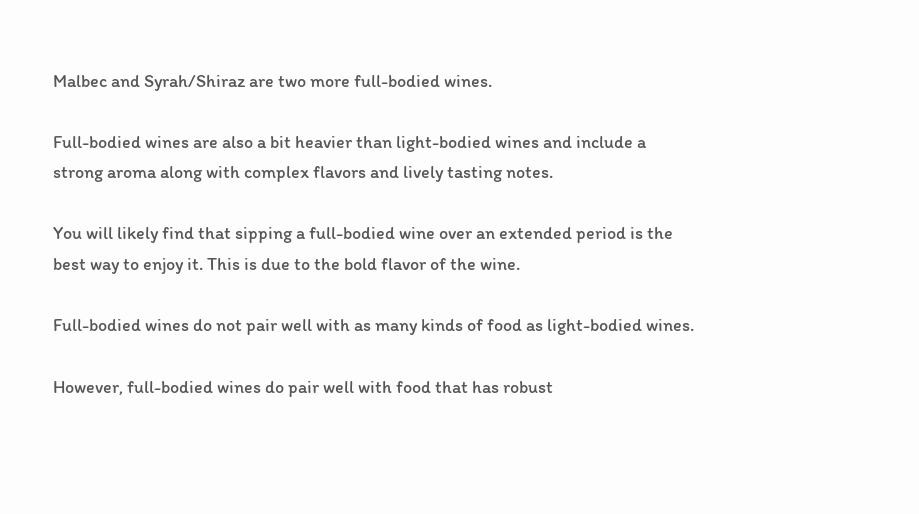Malbec and Syrah/Shiraz are two more full-bodied wines.

Full-bodied wines are also a bit heavier than light-bodied wines and include a strong aroma along with complex flavors and lively tasting notes.

You will likely find that sipping a full-bodied wine over an extended period is the best way to enjoy it. This is due to the bold flavor of the wine.

Full-bodied wines do not pair well with as many kinds of food as light-bodied wines.

However, full-bodied wines do pair well with food that has robust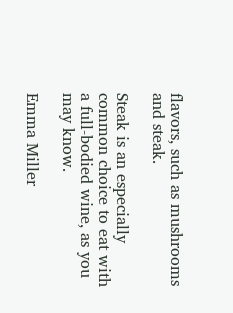flavors, such as mushrooms and steak.

Steak is an especially common choice to eat with a full-bodied wine, as you may know.

Emma Miller